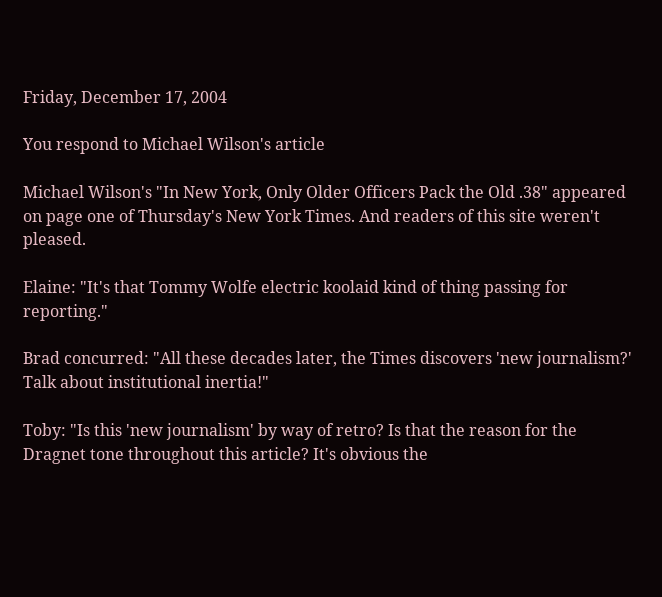Friday, December 17, 2004

You respond to Michael Wilson's article

Michael Wilson's "In New York, Only Older Officers Pack the Old .38" appeared on page one of Thursday's New York Times. And readers of this site weren't pleased.

Elaine: "It's that Tommy Wolfe electric koolaid kind of thing passing for reporting."

Brad concurred: "All these decades later, the Times discovers 'new journalism?' Talk about institutional inertia!"

Toby: "Is this 'new journalism' by way of retro? Is that the reason for the Dragnet tone throughout this article? It's obvious the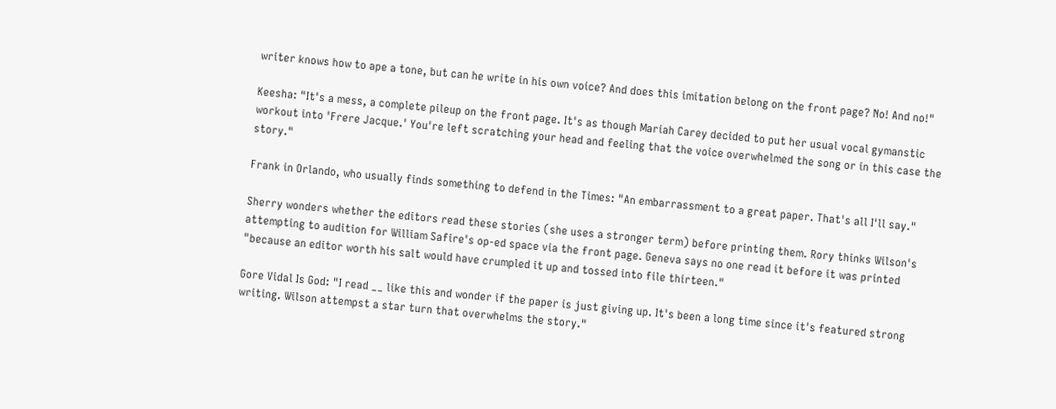writer knows how to ape a tone, but can he write in his own voice? And does this imitation belong on the front page? No! And no!"

Keesha: "It's a mess, a complete pileup on the front page. It's as though Mariah Carey decided to put her usual vocal gymanstic workout into 'Frere Jacque.' You're left scratching your head and feeling that the voice overwhelmed the song or in this case the story."

Frank in Orlando, who usually finds something to defend in the Times: "An embarrassment to a great paper. That's all I'll say."

Sherry wonders whether the editors read these stories (she uses a stronger term) before printing them. Rory thinks Wilson's attempting to audition for William Safire's op-ed space via the front page. Geneva says no one read it before it was printed "because an editor worth his salt would have crumpled it up and tossed into file thirteen."

Gore Vidal Is God: "I read __ like this and wonder if the paper is just giving up. It's been a long time since it's featured strong writing. Wilson attempst a star turn that overwhelms the story."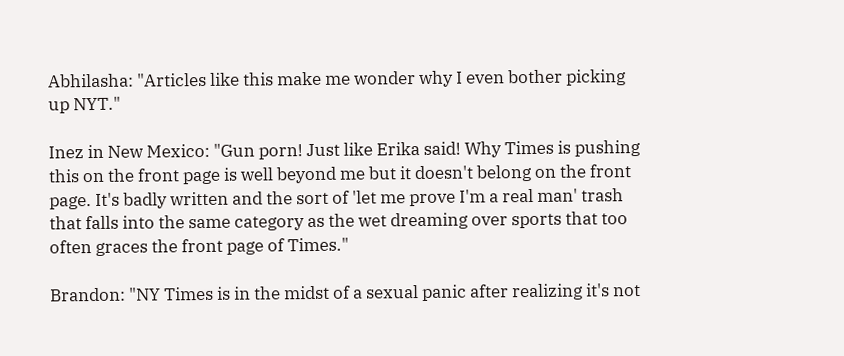Abhilasha: "Articles like this make me wonder why I even bother picking up NYT."

Inez in New Mexico: "Gun porn! Just like Erika said! Why Times is pushing this on the front page is well beyond me but it doesn't belong on the front page. It's badly written and the sort of 'let me prove I'm a real man' trash that falls into the same category as the wet dreaming over sports that too often graces the front page of Times."

Brandon: "NY Times is in the midst of a sexual panic after realizing it's not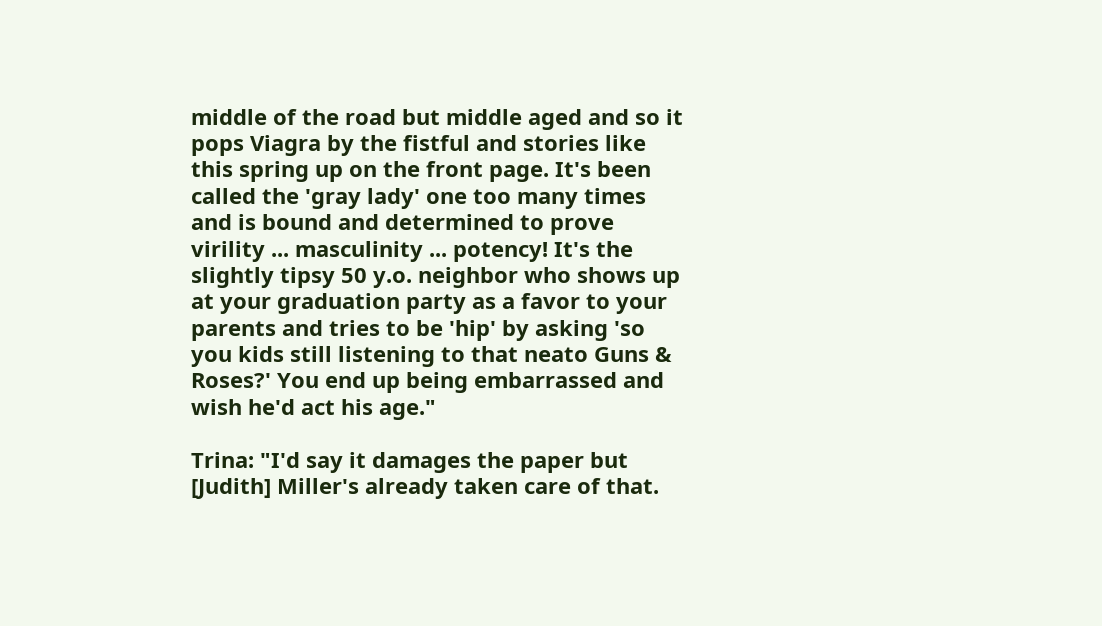middle of the road but middle aged and so it pops Viagra by the fistful and stories like this spring up on the front page. It's been called the 'gray lady' one too many times and is bound and determined to prove virility ... masculinity ... potency! It's the slightly tipsy 50 y.o. neighbor who shows up at your graduation party as a favor to your parents and tries to be 'hip' by asking 'so you kids still listening to that neato Guns & Roses?' You end up being embarrassed and wish he'd act his age."

Trina: "I'd say it damages the paper but [Judith] Miller's already taken care of that.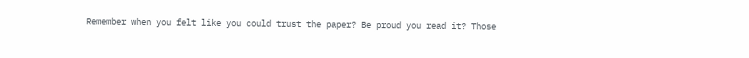Remember when you felt like you could trust the paper? Be proud you read it? Those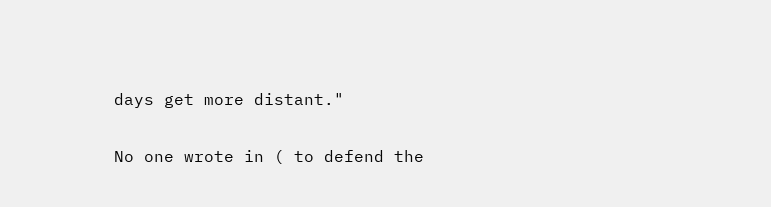days get more distant."

No one wrote in ( to defend the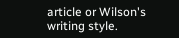article or Wilson's writing style.